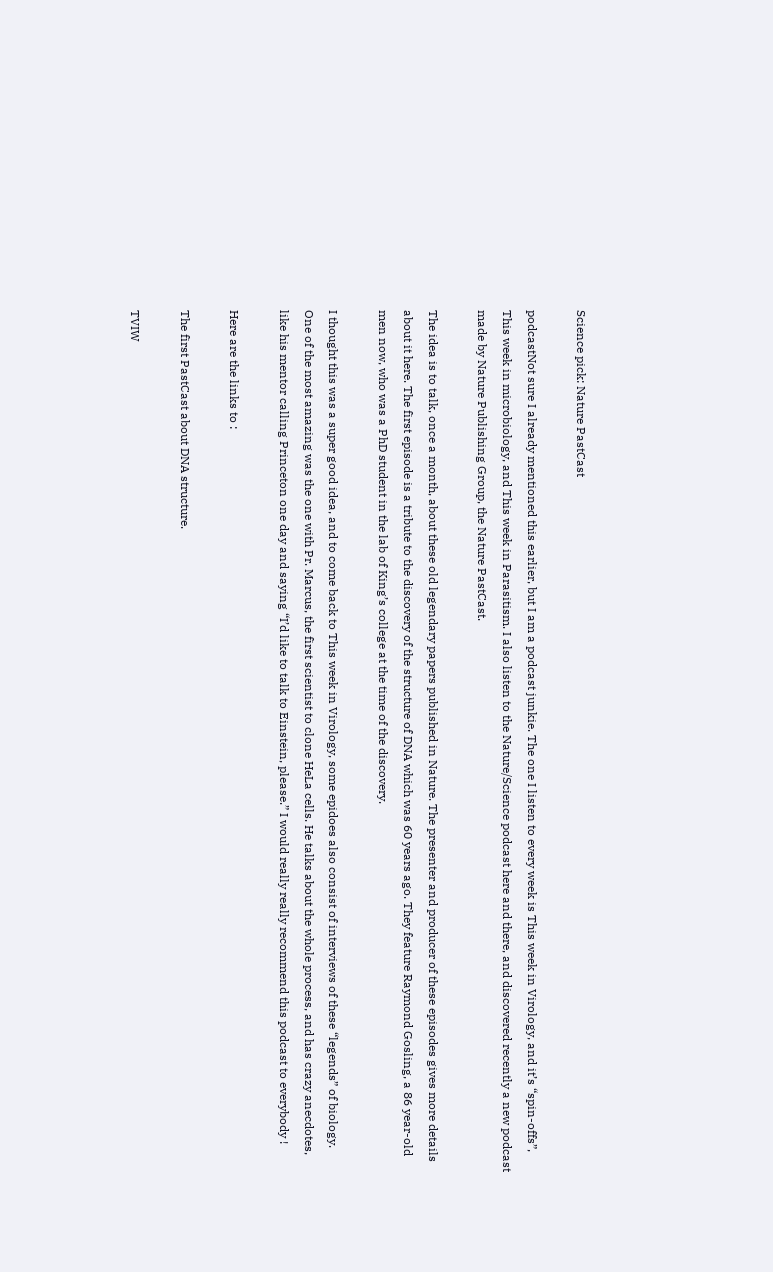Science pick: Nature PastCast

podcastNot sure I already mentioned this earlier, but I am a podcast junkie. The one I listen to every week is This week in Virology, and it’s “spin-offs”, This week in microbiology, and This week in Parasitism. I also listen to the Nature/Science podcast here and there, and discovered recently a new podcast made by Nature Publishing Group, the Nature PastCast.

The idea is to talk, once a month, about these old legendary papers published in Nature. The presenter and producer of these episodes gives more details about it here. The first episode is a tribute to the discovery of the structure of DNA which was 60 years ago. They feature Raymond Gosling, a 86 year-old men now, who was a PhD student in the lab of King’s college at the time of the discovery.

I thought this was a super good idea, and to come back to This week in Virology, some epidoes also consist of interviews of these “legends” of biology. One of the most amazing was the one with Pr. Marcus, the first scientist to clone HeLa cells. He talks about the whole process, and has crazy anecdotes, like his mentor calling Princeton one day and saying “I’d like to talk to Einstein, please.” I would really really recommend this podcast to everybody !

Here are the links to :

The first PastCast about DNA structure.

TVIW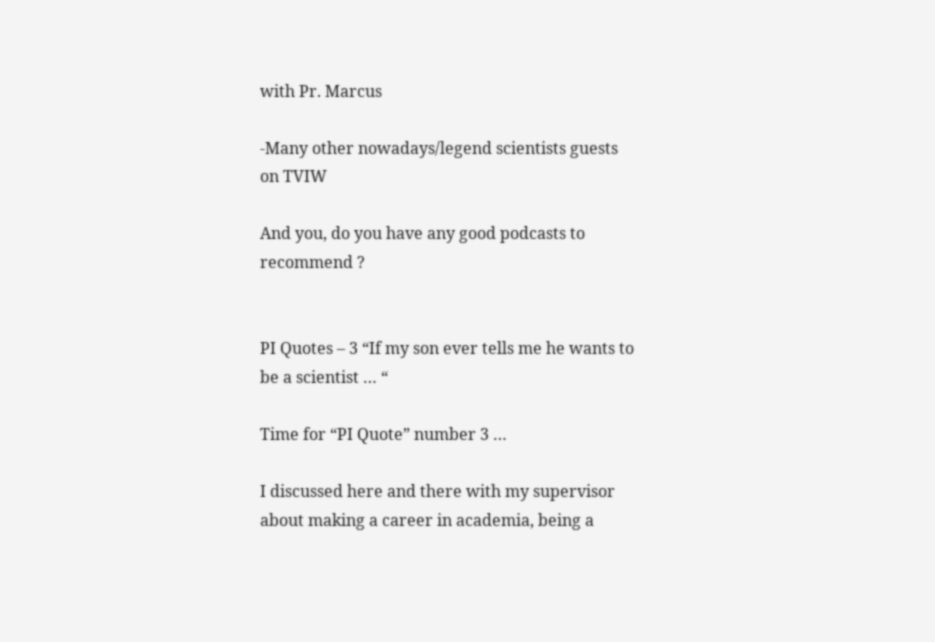with Pr. Marcus

-Many other nowadays/legend scientists guests on TVIW

And you, do you have any good podcasts to recommend ?


PI Quotes – 3 “If my son ever tells me he wants to be a scientist … “

Time for “PI Quote” number 3 …

I discussed here and there with my supervisor about making a career in academia, being a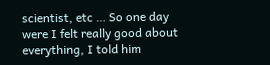scientist, etc … So one day were I felt really good about everything, I told him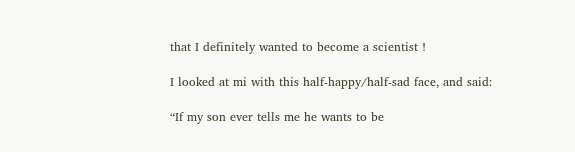that I definitely wanted to become a scientist !

I looked at mi with this half-happy/half-sad face, and said:

“If my son ever tells me he wants to be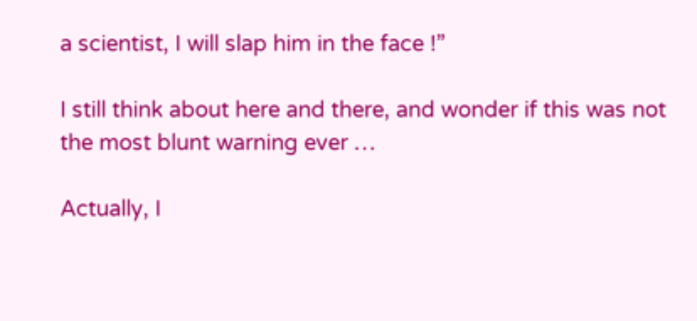a scientist, I will slap him in the face !”

I still think about here and there, and wonder if this was not the most blunt warning ever …

Actually, I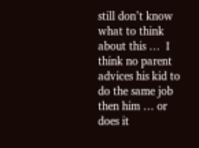still don’t know what to think about this …  I think no parent advices his kid to do the same job then him … or does it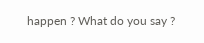happen ? What do you say ?